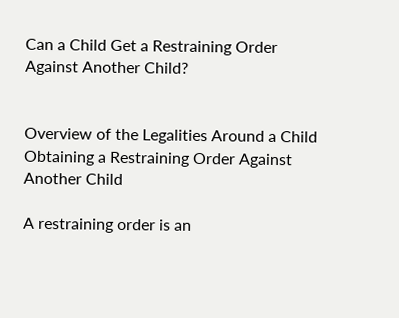Can a Child Get a Restraining Order Against Another Child?


Overview of the Legalities Around a Child Obtaining a Restraining Order Against Another Child

A restraining order is an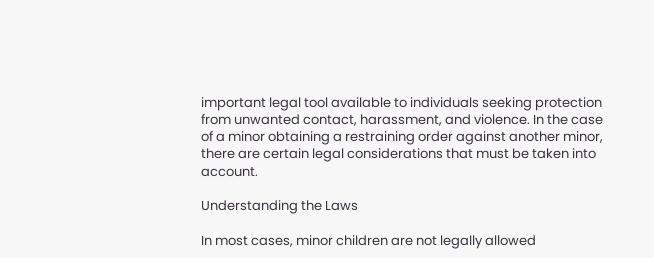important legal tool available to individuals seeking protection from unwanted contact, harassment, and violence. In the case of a minor obtaining a restraining order against another minor, there are certain legal considerations that must be taken into account.

Understanding the Laws

In most cases, minor children are not legally allowed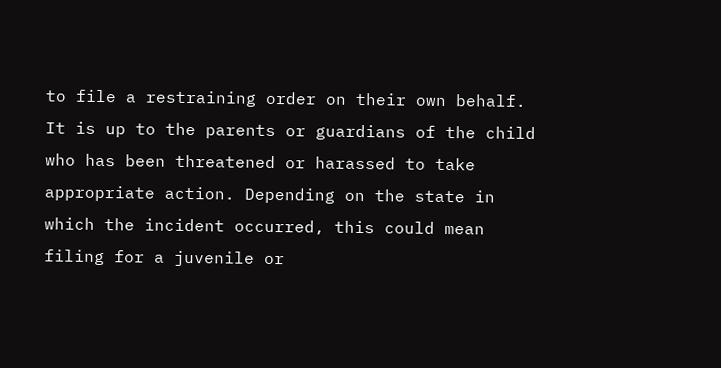to file a restraining order on their own behalf. It is up to the parents or guardians of the child who has been threatened or harassed to take appropriate action. Depending on the state in which the incident occurred, this could mean filing for a juvenile or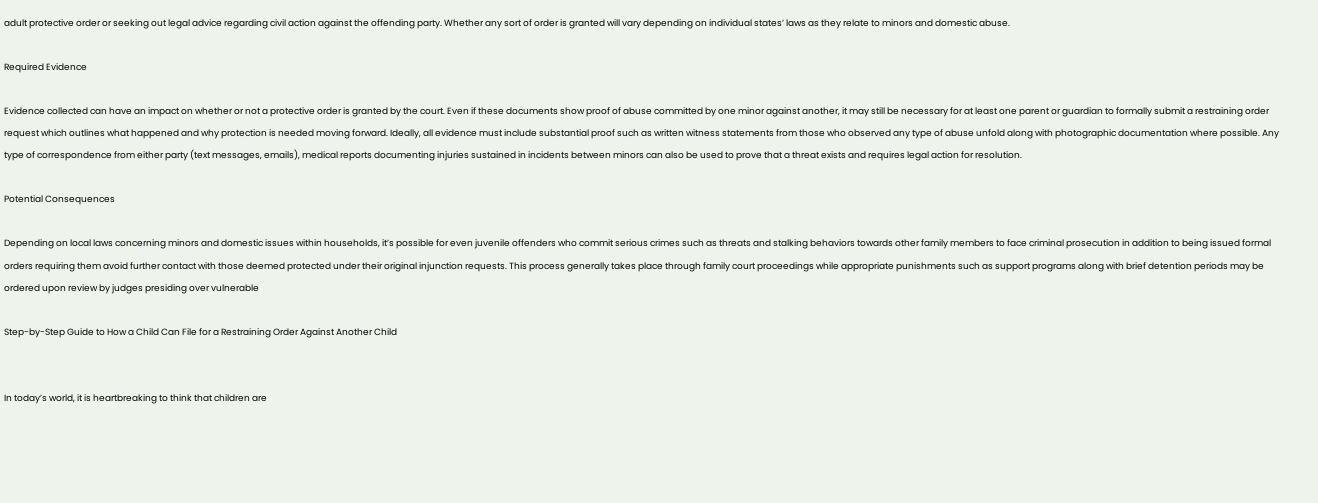adult protective order or seeking out legal advice regarding civil action against the offending party. Whether any sort of order is granted will vary depending on individual states’ laws as they relate to minors and domestic abuse.

Required Evidence

Evidence collected can have an impact on whether or not a protective order is granted by the court. Even if these documents show proof of abuse committed by one minor against another, it may still be necessary for at least one parent or guardian to formally submit a restraining order request which outlines what happened and why protection is needed moving forward. Ideally, all evidence must include substantial proof such as written witness statements from those who observed any type of abuse unfold along with photographic documentation where possible. Any type of correspondence from either party (text messages, emails), medical reports documenting injuries sustained in incidents between minors can also be used to prove that a threat exists and requires legal action for resolution.

Potential Consequences

Depending on local laws concerning minors and domestic issues within households, it’s possible for even juvenile offenders who commit serious crimes such as threats and stalking behaviors towards other family members to face criminal prosecution in addition to being issued formal orders requiring them avoid further contact with those deemed protected under their original injunction requests. This process generally takes place through family court proceedings while appropriate punishments such as support programs along with brief detention periods may be ordered upon review by judges presiding over vulnerable

Step-by-Step Guide to How a Child Can File for a Restraining Order Against Another Child


In today’s world, it is heartbreaking to think that children are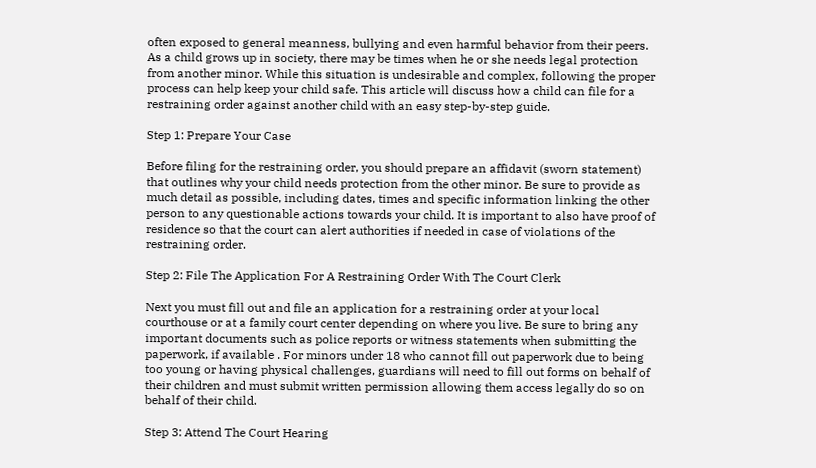often exposed to general meanness, bullying and even harmful behavior from their peers. As a child grows up in society, there may be times when he or she needs legal protection from another minor. While this situation is undesirable and complex, following the proper process can help keep your child safe. This article will discuss how a child can file for a restraining order against another child with an easy step-by-step guide.

Step 1: Prepare Your Case

Before filing for the restraining order, you should prepare an affidavit (sworn statement) that outlines why your child needs protection from the other minor. Be sure to provide as much detail as possible, including dates, times and specific information linking the other person to any questionable actions towards your child. It is important to also have proof of residence so that the court can alert authorities if needed in case of violations of the restraining order.

Step 2: File The Application For A Restraining Order With The Court Clerk

Next you must fill out and file an application for a restraining order at your local courthouse or at a family court center depending on where you live. Be sure to bring any important documents such as police reports or witness statements when submitting the paperwork, if available . For minors under 18 who cannot fill out paperwork due to being too young or having physical challenges, guardians will need to fill out forms on behalf of their children and must submit written permission allowing them access legally do so on behalf of their child.

Step 3: Attend The Court Hearing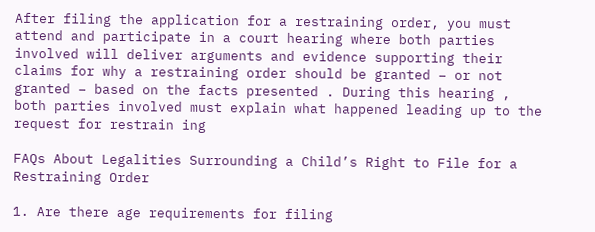After filing the application for a restraining order, you must attend and participate in a court hearing where both parties involved will deliver arguments and evidence supporting their claims for why a restraining order should be granted – or not granted – based on the facts presented . During this hearing , both parties involved must explain what happened leading up to the request for restrain ing

FAQs About Legalities Surrounding a Child’s Right to File for a Restraining Order

1. Are there age requirements for filing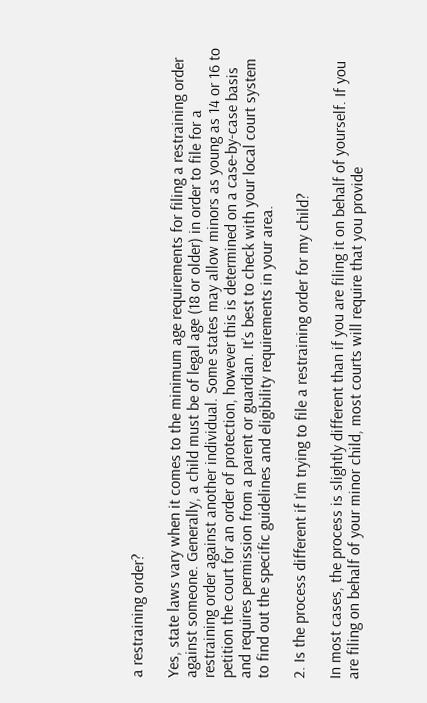a restraining order?

Yes, state laws vary when it comes to the minimum age requirements for filing a restraining order against someone. Generally, a child must be of legal age (18 or older) in order to file for a restraining order against another individual. Some states may allow minors as young as 14 or 16 to petition the court for an order of protection, however this is determined on a case-by-case basis and requires permission from a parent or guardian. It’s best to check with your local court system to find out the specific guidelines and eligibility requirements in your area.

2. Is the process different if I’m trying to file a restraining order for my child?

In most cases, the process is slightly different than if you are filing it on behalf of yourself. If you are filing on behalf of your minor child, most courts will require that you provide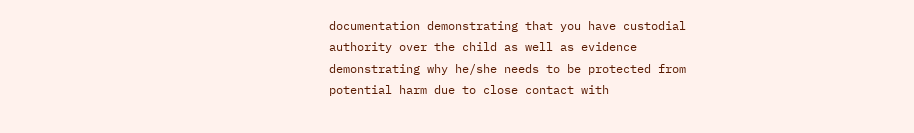documentation demonstrating that you have custodial authority over the child as well as evidence demonstrating why he/she needs to be protected from potential harm due to close contact with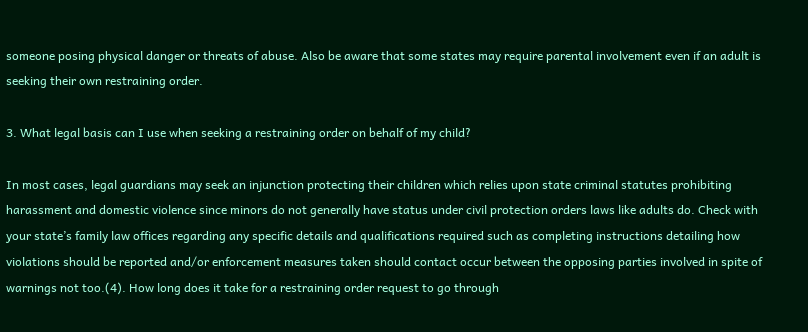someone posing physical danger or threats of abuse. Also be aware that some states may require parental involvement even if an adult is seeking their own restraining order.

3. What legal basis can I use when seeking a restraining order on behalf of my child?

In most cases, legal guardians may seek an injunction protecting their children which relies upon state criminal statutes prohibiting harassment and domestic violence since minors do not generally have status under civil protection orders laws like adults do. Check with your state’s family law offices regarding any specific details and qualifications required such as completing instructions detailing how violations should be reported and/or enforcement measures taken should contact occur between the opposing parties involved in spite of warnings not too.(4). How long does it take for a restraining order request to go through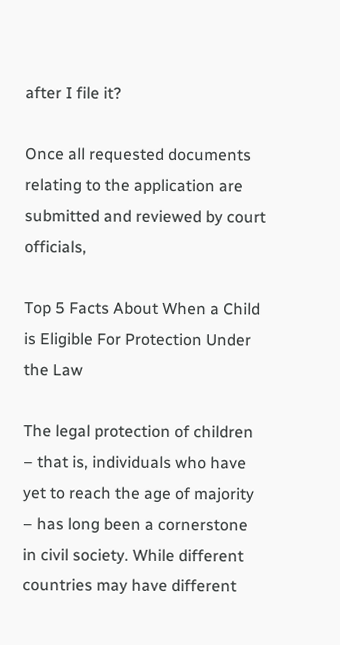after I file it?

Once all requested documents relating to the application are submitted and reviewed by court officials,

Top 5 Facts About When a Child is Eligible For Protection Under the Law

The legal protection of children – that is, individuals who have yet to reach the age of majority – has long been a cornerstone in civil society. While different countries may have different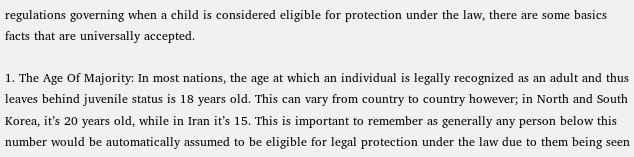regulations governing when a child is considered eligible for protection under the law, there are some basics facts that are universally accepted.

1. The Age Of Majority: In most nations, the age at which an individual is legally recognized as an adult and thus leaves behind juvenile status is 18 years old. This can vary from country to country however; in North and South Korea, it’s 20 years old, while in Iran it’s 15. This is important to remember as generally any person below this number would be automatically assumed to be eligible for legal protection under the law due to them being seen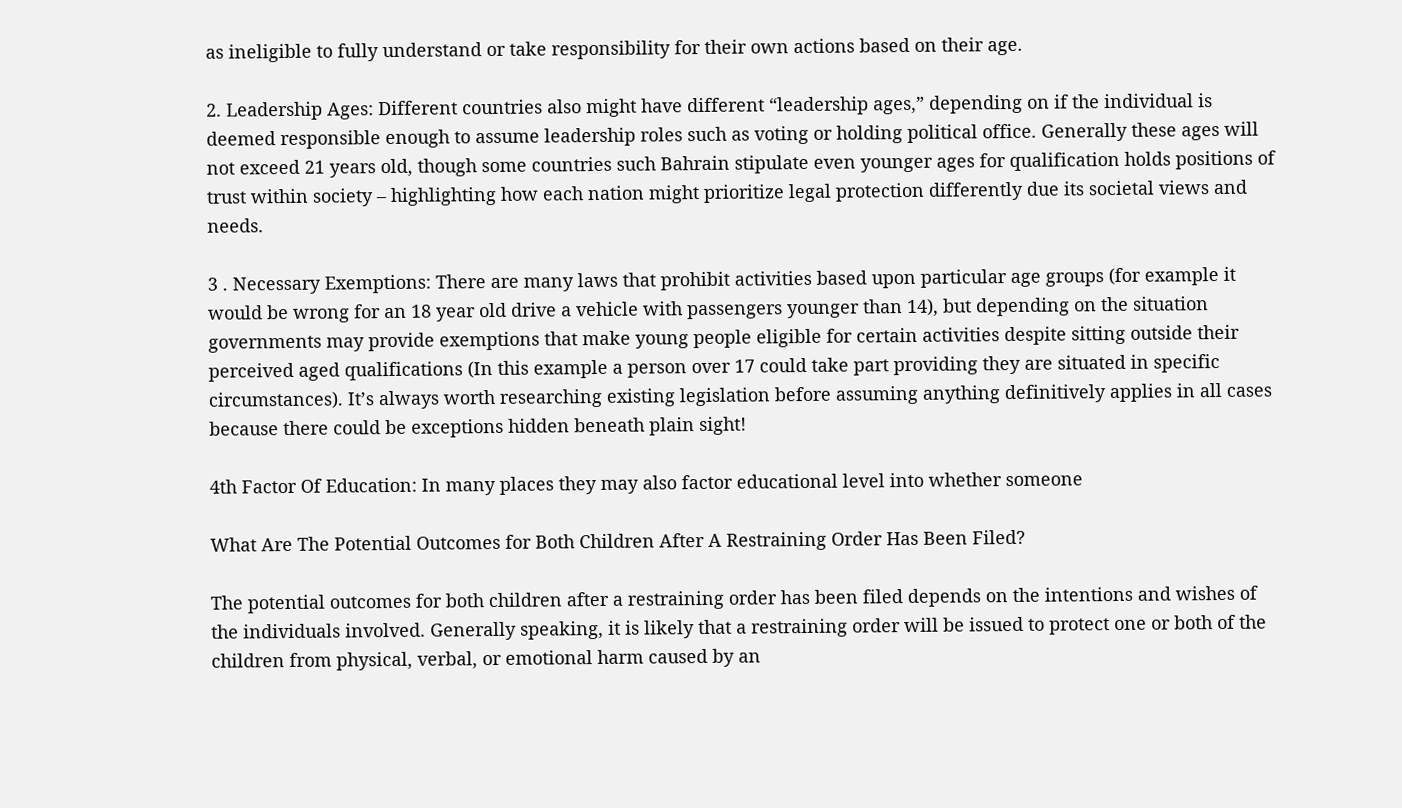as ineligible to fully understand or take responsibility for their own actions based on their age.

2. Leadership Ages: Different countries also might have different “leadership ages,” depending on if the individual is deemed responsible enough to assume leadership roles such as voting or holding political office. Generally these ages will not exceed 21 years old, though some countries such Bahrain stipulate even younger ages for qualification holds positions of trust within society – highlighting how each nation might prioritize legal protection differently due its societal views and needs.

3 . Necessary Exemptions: There are many laws that prohibit activities based upon particular age groups (for example it would be wrong for an 18 year old drive a vehicle with passengers younger than 14), but depending on the situation governments may provide exemptions that make young people eligible for certain activities despite sitting outside their perceived aged qualifications (In this example a person over 17 could take part providing they are situated in specific circumstances). It’s always worth researching existing legislation before assuming anything definitively applies in all cases because there could be exceptions hidden beneath plain sight!

4th Factor Of Education: In many places they may also factor educational level into whether someone

What Are The Potential Outcomes for Both Children After A Restraining Order Has Been Filed?

The potential outcomes for both children after a restraining order has been filed depends on the intentions and wishes of the individuals involved. Generally speaking, it is likely that a restraining order will be issued to protect one or both of the children from physical, verbal, or emotional harm caused by an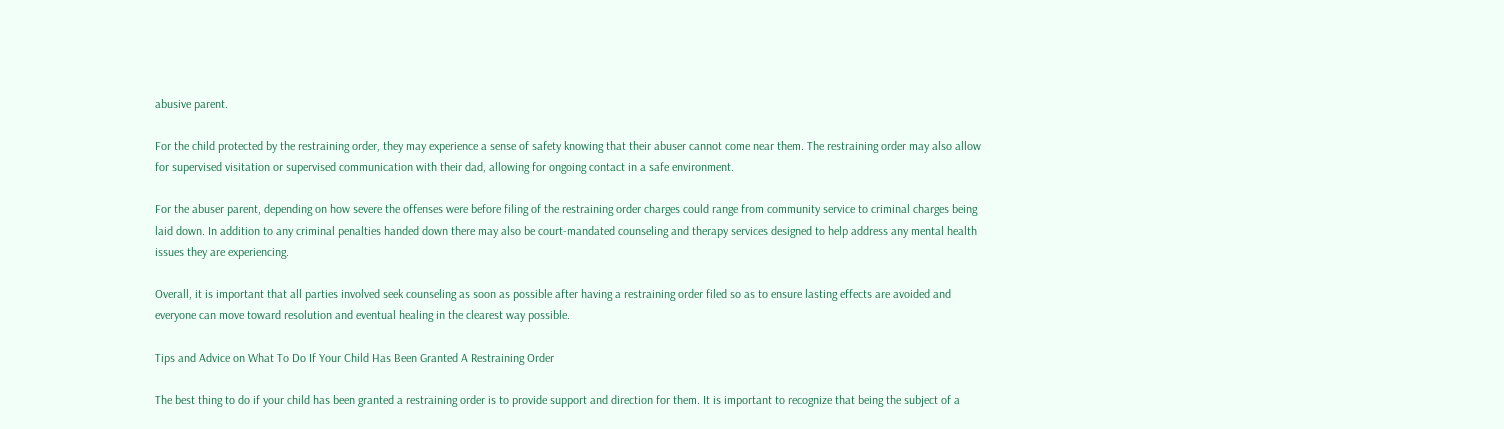abusive parent.

For the child protected by the restraining order, they may experience a sense of safety knowing that their abuser cannot come near them. The restraining order may also allow for supervised visitation or supervised communication with their dad, allowing for ongoing contact in a safe environment.

For the abuser parent, depending on how severe the offenses were before filing of the restraining order charges could range from community service to criminal charges being laid down. In addition to any criminal penalties handed down there may also be court-mandated counseling and therapy services designed to help address any mental health issues they are experiencing.

Overall, it is important that all parties involved seek counseling as soon as possible after having a restraining order filed so as to ensure lasting effects are avoided and everyone can move toward resolution and eventual healing in the clearest way possible.

Tips and Advice on What To Do If Your Child Has Been Granted A Restraining Order

The best thing to do if your child has been granted a restraining order is to provide support and direction for them. It is important to recognize that being the subject of a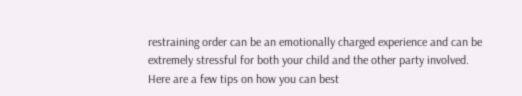restraining order can be an emotionally charged experience and can be extremely stressful for both your child and the other party involved. Here are a few tips on how you can best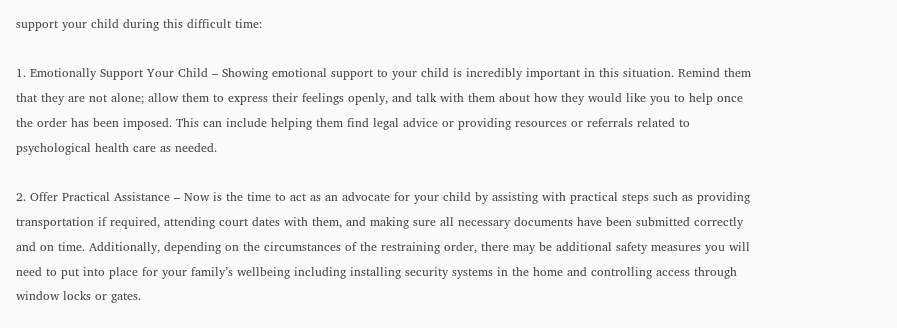support your child during this difficult time:

1. Emotionally Support Your Child – Showing emotional support to your child is incredibly important in this situation. Remind them that they are not alone; allow them to express their feelings openly, and talk with them about how they would like you to help once the order has been imposed. This can include helping them find legal advice or providing resources or referrals related to psychological health care as needed.

2. Offer Practical Assistance – Now is the time to act as an advocate for your child by assisting with practical steps such as providing transportation if required, attending court dates with them, and making sure all necessary documents have been submitted correctly and on time. Additionally, depending on the circumstances of the restraining order, there may be additional safety measures you will need to put into place for your family’s wellbeing including installing security systems in the home and controlling access through window locks or gates.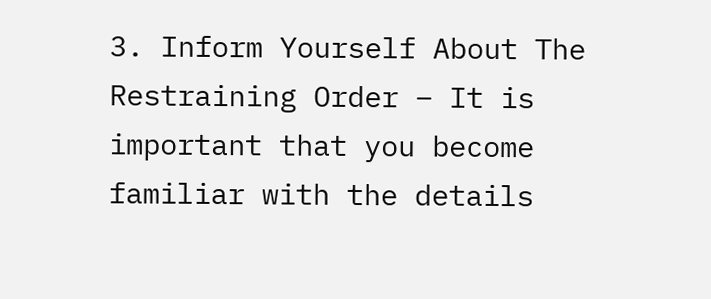3. Inform Yourself About The Restraining Order – It is important that you become familiar with the details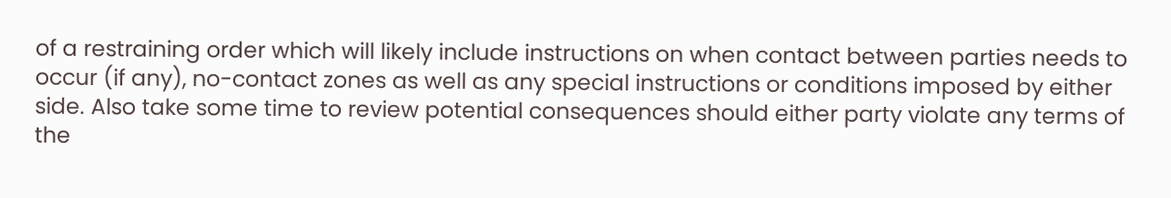of a restraining order which will likely include instructions on when contact between parties needs to occur (if any), no-contact zones as well as any special instructions or conditions imposed by either side. Also take some time to review potential consequences should either party violate any terms of the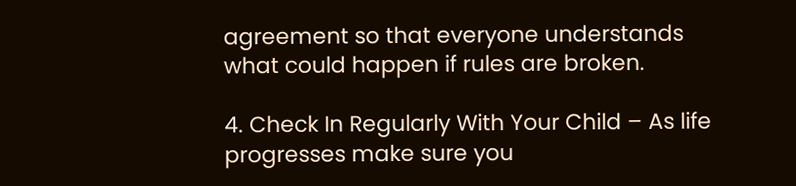agreement so that everyone understands what could happen if rules are broken.

4. Check In Regularly With Your Child – As life progresses make sure you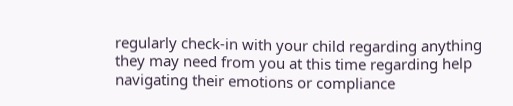regularly check-in with your child regarding anything they may need from you at this time regarding help navigating their emotions or compliance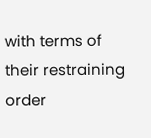with terms of their restraining order